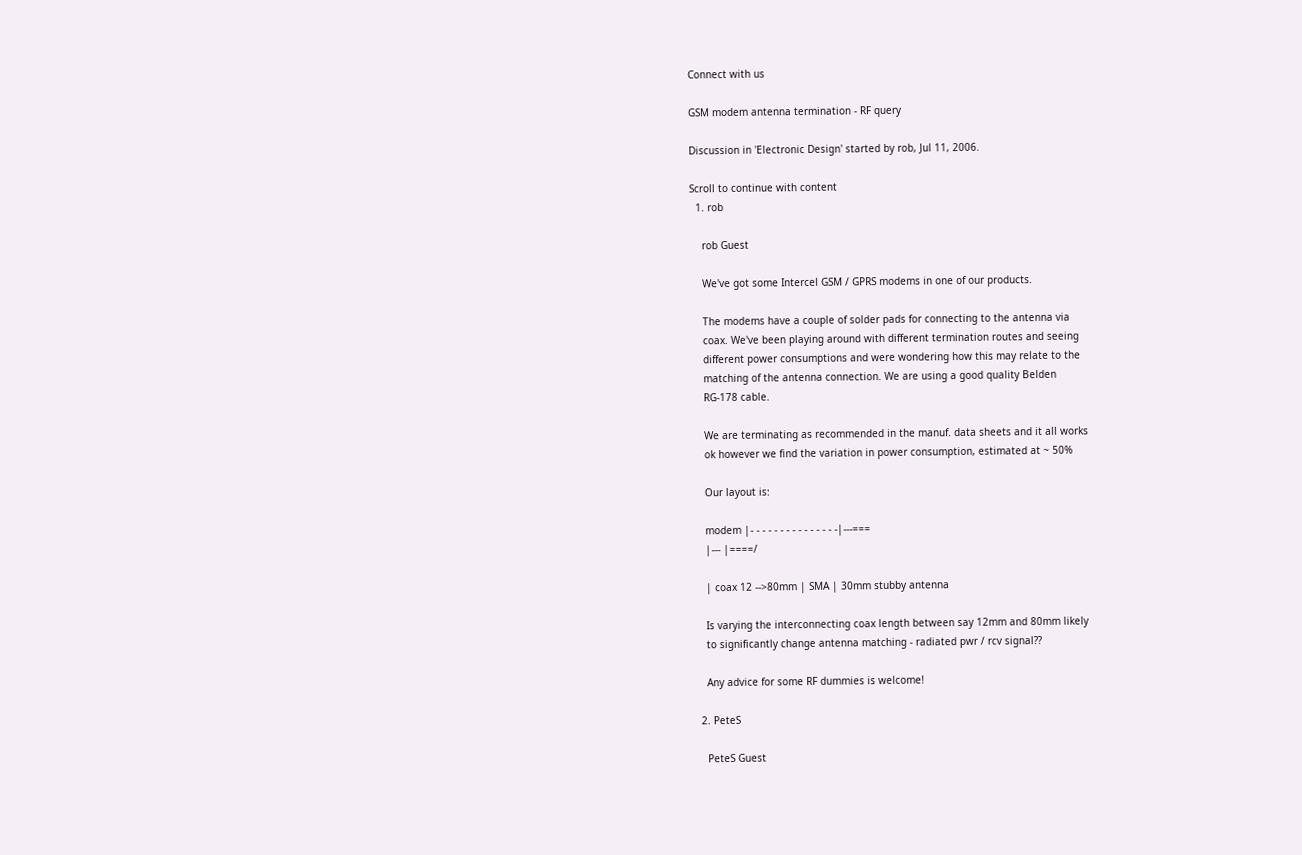Connect with us

GSM modem antenna termination - RF query

Discussion in 'Electronic Design' started by rob, Jul 11, 2006.

Scroll to continue with content
  1. rob

    rob Guest

    We've got some Intercel GSM / GPRS modems in one of our products.

    The modems have a couple of solder pads for connecting to the antenna via
    coax. We've been playing around with different termination routes and seeing
    different power consumptions and were wondering how this may relate to the
    matching of the antenna connection. We are using a good quality Belden
    RG-178 cable.

    We are terminating as recommended in the manuf. data sheets and it all works
    ok however we find the variation in power consumption, estimated at ~ 50%

    Our layout is:

    modem |- - - - - - - - - - - - - - -|---===
    |--- |====/

    | coax 12 -->80mm | SMA | 30mm stubby antenna

    Is varying the interconnecting coax length between say 12mm and 80mm likely
    to significantly change antenna matching - radiated pwr / rcv signal??

    Any advice for some RF dummies is welcome!

  2. PeteS

    PeteS Guest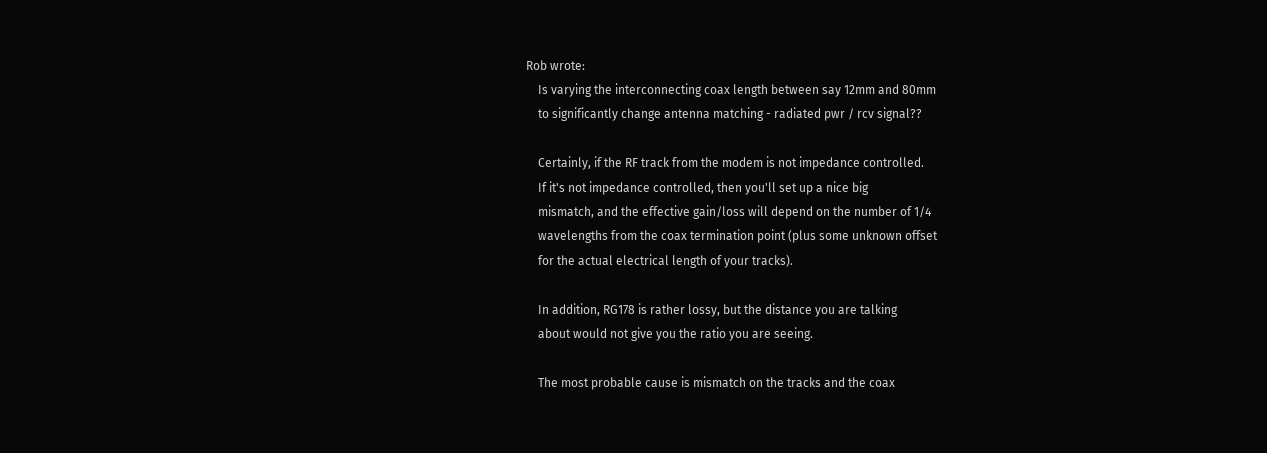Rob wrote:
    Is varying the interconnecting coax length between say 12mm and 80mm
    to significantly change antenna matching - radiated pwr / rcv signal??

    Certainly, if the RF track from the modem is not impedance controlled.
    If it's not impedance controlled, then you'll set up a nice big
    mismatch, and the effective gain/loss will depend on the number of 1/4
    wavelengths from the coax termination point (plus some unknown offset
    for the actual electrical length of your tracks).

    In addition, RG178 is rather lossy, but the distance you are talking
    about would not give you the ratio you are seeing.

    The most probable cause is mismatch on the tracks and the coax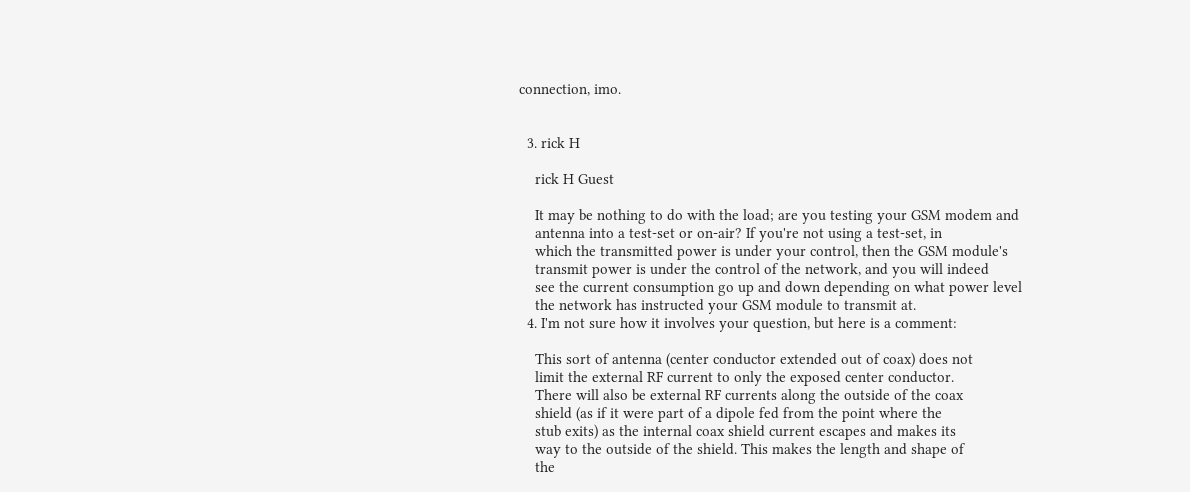connection, imo.


  3. rick H

    rick H Guest

    It may be nothing to do with the load; are you testing your GSM modem and
    antenna into a test-set or on-air? If you're not using a test-set, in
    which the transmitted power is under your control, then the GSM module's
    transmit power is under the control of the network, and you will indeed
    see the current consumption go up and down depending on what power level
    the network has instructed your GSM module to transmit at.
  4. I'm not sure how it involves your question, but here is a comment:

    This sort of antenna (center conductor extended out of coax) does not
    limit the external RF current to only the exposed center conductor.
    There will also be external RF currents along the outside of the coax
    shield (as if it were part of a dipole fed from the point where the
    stub exits) as the internal coax shield current escapes and makes its
    way to the outside of the shield. This makes the length and shape of
    the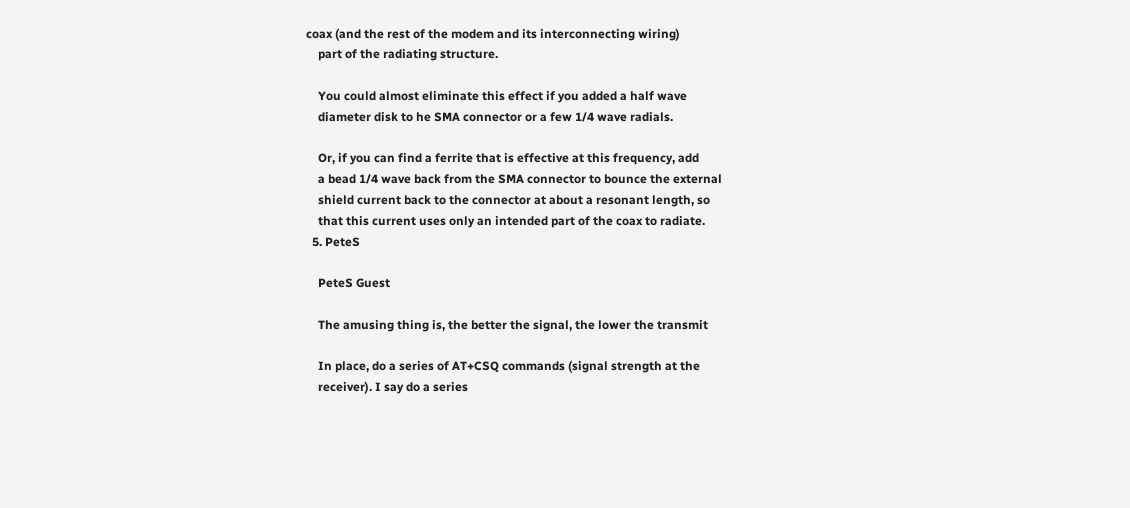coax (and the rest of the modem and its interconnecting wiring)
    part of the radiating structure.

    You could almost eliminate this effect if you added a half wave
    diameter disk to he SMA connector or a few 1/4 wave radials.

    Or, if you can find a ferrite that is effective at this frequency, add
    a bead 1/4 wave back from the SMA connector to bounce the external
    shield current back to the connector at about a resonant length, so
    that this current uses only an intended part of the coax to radiate.
  5. PeteS

    PeteS Guest

    The amusing thing is, the better the signal, the lower the transmit

    In place, do a series of AT+CSQ commands (signal strength at the
    receiver). I say do a series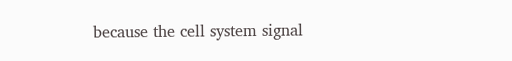because the cell system signal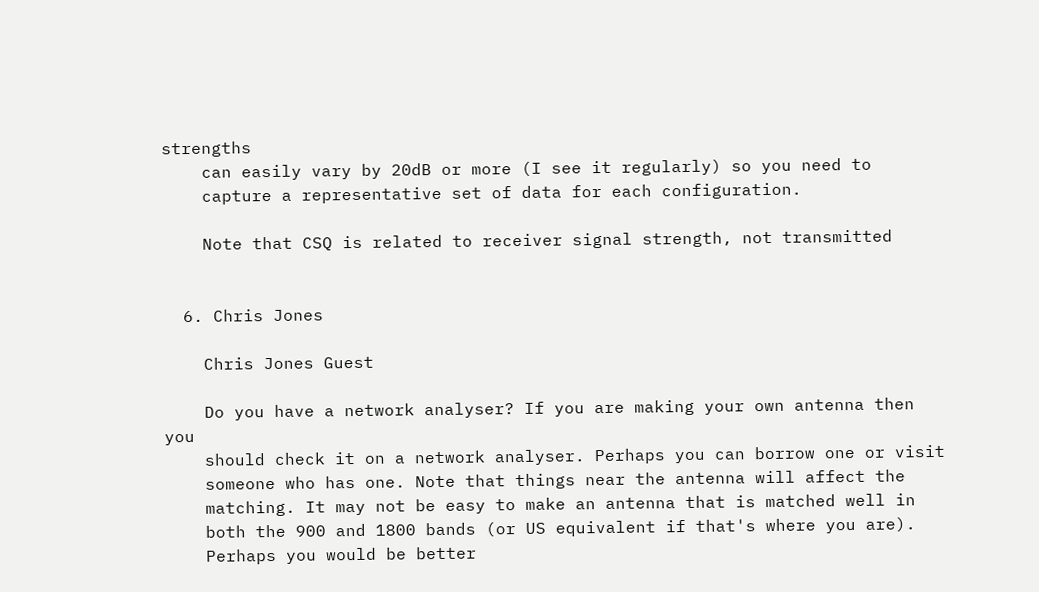strengths
    can easily vary by 20dB or more (I see it regularly) so you need to
    capture a representative set of data for each configuration.

    Note that CSQ is related to receiver signal strength, not transmitted


  6. Chris Jones

    Chris Jones Guest

    Do you have a network analyser? If you are making your own antenna then you
    should check it on a network analyser. Perhaps you can borrow one or visit
    someone who has one. Note that things near the antenna will affect the
    matching. It may not be easy to make an antenna that is matched well in
    both the 900 and 1800 bands (or US equivalent if that's where you are).
    Perhaps you would be better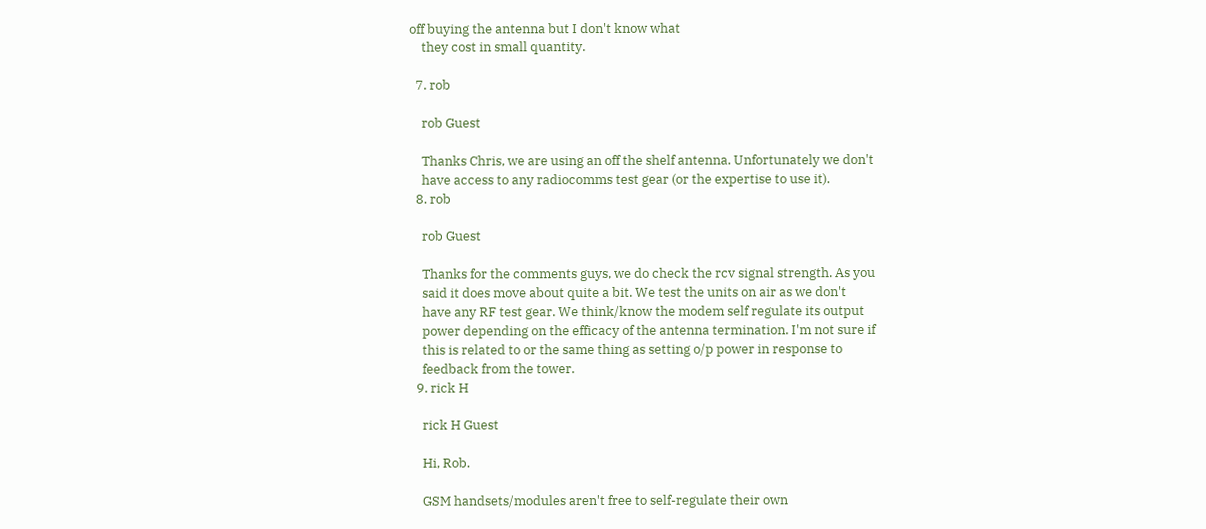off buying the antenna but I don't know what
    they cost in small quantity.

  7. rob

    rob Guest

    Thanks Chris, we are using an off the shelf antenna. Unfortunately we don't
    have access to any radiocomms test gear (or the expertise to use it).
  8. rob

    rob Guest

    Thanks for the comments guys, we do check the rcv signal strength. As you
    said it does move about quite a bit. We test the units on air as we don't
    have any RF test gear. We think/know the modem self regulate its output
    power depending on the efficacy of the antenna termination. I'm not sure if
    this is related to or the same thing as setting o/p power in response to
    feedback from the tower.
  9. rick H

    rick H Guest

    Hi, Rob.

    GSM handsets/modules aren't free to self-regulate their own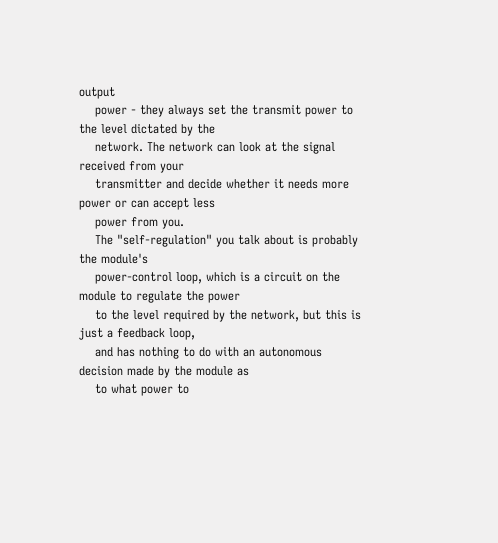output
    power - they always set the transmit power to the level dictated by the
    network. The network can look at the signal received from your
    transmitter and decide whether it needs more power or can accept less
    power from you.
    The "self-regulation" you talk about is probably the module's
    power-control loop, which is a circuit on the module to regulate the power
    to the level required by the network, but this is just a feedback loop,
    and has nothing to do with an autonomous decision made by the module as
    to what power to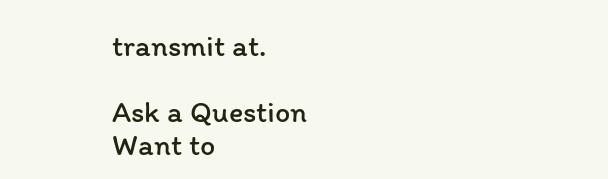transmit at.

Ask a Question
Want to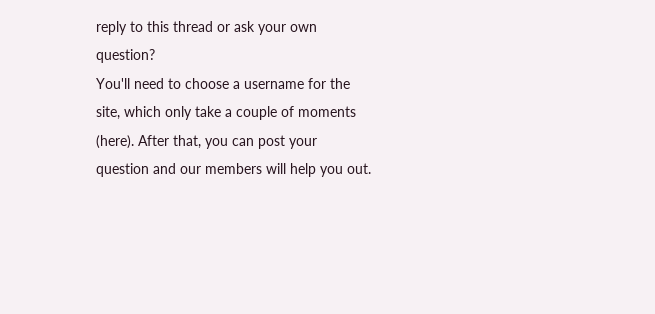reply to this thread or ask your own question?
You'll need to choose a username for the site, which only take a couple of moments (here). After that, you can post your question and our members will help you out.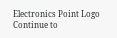Electronics Point Logo
Continue to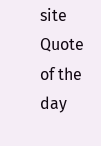site
Quote of the day